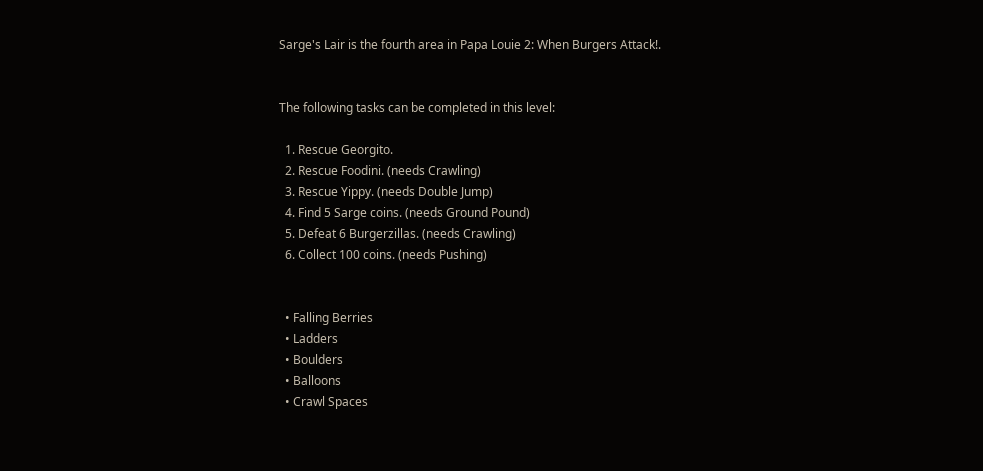Sarge's Lair is the fourth area in Papa Louie 2: When Burgers Attack!.


The following tasks can be completed in this level:

  1. Rescue Georgito.
  2. Rescue Foodini. (needs Crawling)
  3. Rescue Yippy. (needs Double Jump)
  4. Find 5 Sarge coins. (needs Ground Pound)
  5. Defeat 6 Burgerzillas. (needs Crawling)
  6. Collect 100 coins. (needs Pushing)


  • Falling Berries
  • Ladders
  • Boulders
  • Balloons
  • Crawl Spaces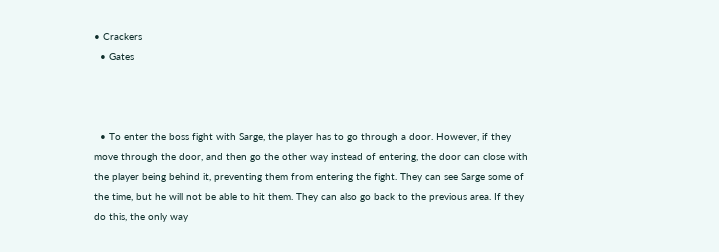• Crackers
  • Gates



  • To enter the boss fight with Sarge, the player has to go through a door. However, if they move through the door, and then go the other way instead of entering, the door can close with the player being behind it, preventing them from entering the fight. They can see Sarge some of the time, but he will not be able to hit them. They can also go back to the previous area. If they do this, the only way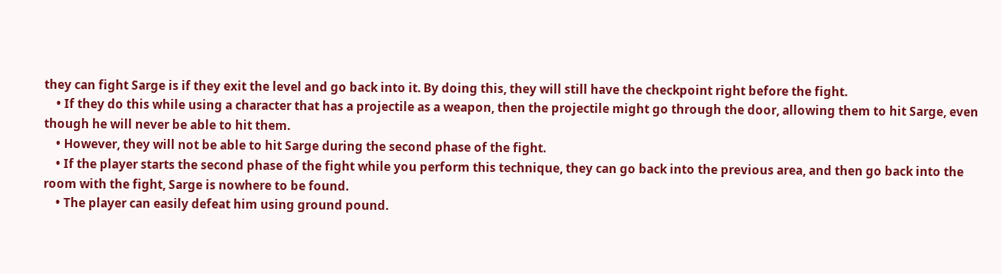they can fight Sarge is if they exit the level and go back into it. By doing this, they will still have the checkpoint right before the fight.
    • If they do this while using a character that has a projectile as a weapon, then the projectile might go through the door, allowing them to hit Sarge, even though he will never be able to hit them.
    • However, they will not be able to hit Sarge during the second phase of the fight.
    • If the player starts the second phase of the fight while you perform this technique, they can go back into the previous area, and then go back into the room with the fight, Sarge is nowhere to be found.
    • The player can easily defeat him using ground pound.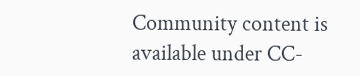Community content is available under CC-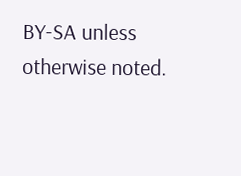BY-SA unless otherwise noted.